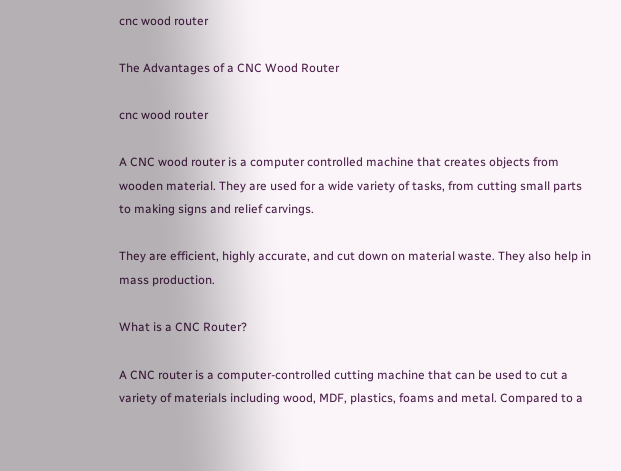cnc wood router

The Advantages of a CNC Wood Router

cnc wood router

A CNC wood router is a computer controlled machine that creates objects from wooden material. They are used for a wide variety of tasks, from cutting small parts to making signs and relief carvings.

They are efficient, highly accurate, and cut down on material waste. They also help in mass production.

What is a CNC Router?

A CNC router is a computer-controlled cutting machine that can be used to cut a variety of materials including wood, MDF, plastics, foams and metal. Compared to a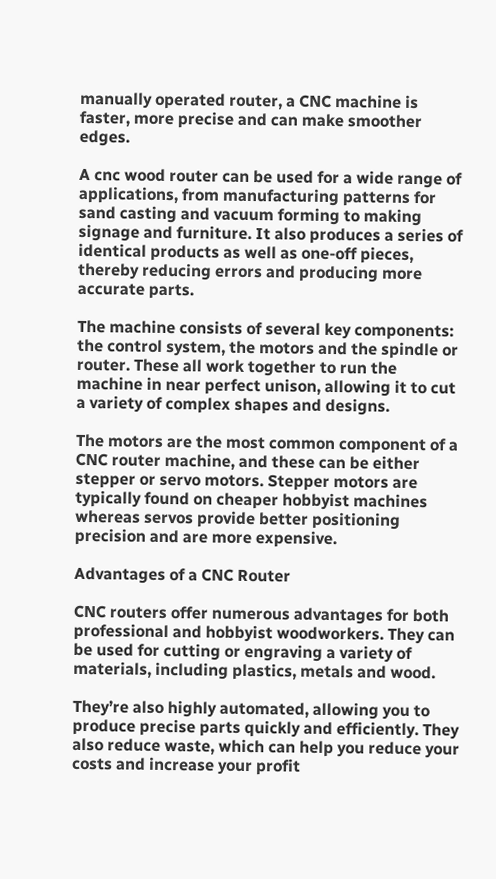manually operated router, a CNC machine is faster, more precise and can make smoother edges.

A cnc wood router can be used for a wide range of applications, from manufacturing patterns for sand casting and vacuum forming to making signage and furniture. It also produces a series of identical products as well as one-off pieces, thereby reducing errors and producing more accurate parts.

The machine consists of several key components: the control system, the motors and the spindle or router. These all work together to run the machine in near perfect unison, allowing it to cut a variety of complex shapes and designs.

The motors are the most common component of a CNC router machine, and these can be either stepper or servo motors. Stepper motors are typically found on cheaper hobbyist machines whereas servos provide better positioning precision and are more expensive.

Advantages of a CNC Router

CNC routers offer numerous advantages for both professional and hobbyist woodworkers. They can be used for cutting or engraving a variety of materials, including plastics, metals and wood.

They’re also highly automated, allowing you to produce precise parts quickly and efficiently. They also reduce waste, which can help you reduce your costs and increase your profit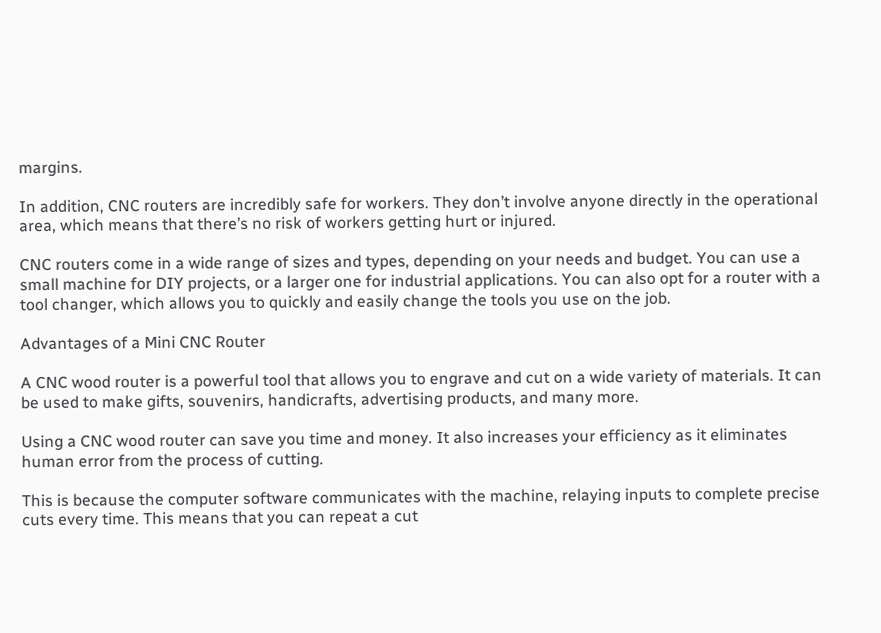margins.

In addition, CNC routers are incredibly safe for workers. They don’t involve anyone directly in the operational area, which means that there’s no risk of workers getting hurt or injured.

CNC routers come in a wide range of sizes and types, depending on your needs and budget. You can use a small machine for DIY projects, or a larger one for industrial applications. You can also opt for a router with a tool changer, which allows you to quickly and easily change the tools you use on the job.

Advantages of a Mini CNC Router

A CNC wood router is a powerful tool that allows you to engrave and cut on a wide variety of materials. It can be used to make gifts, souvenirs, handicrafts, advertising products, and many more.

Using a CNC wood router can save you time and money. It also increases your efficiency as it eliminates human error from the process of cutting.

This is because the computer software communicates with the machine, relaying inputs to complete precise cuts every time. This means that you can repeat a cut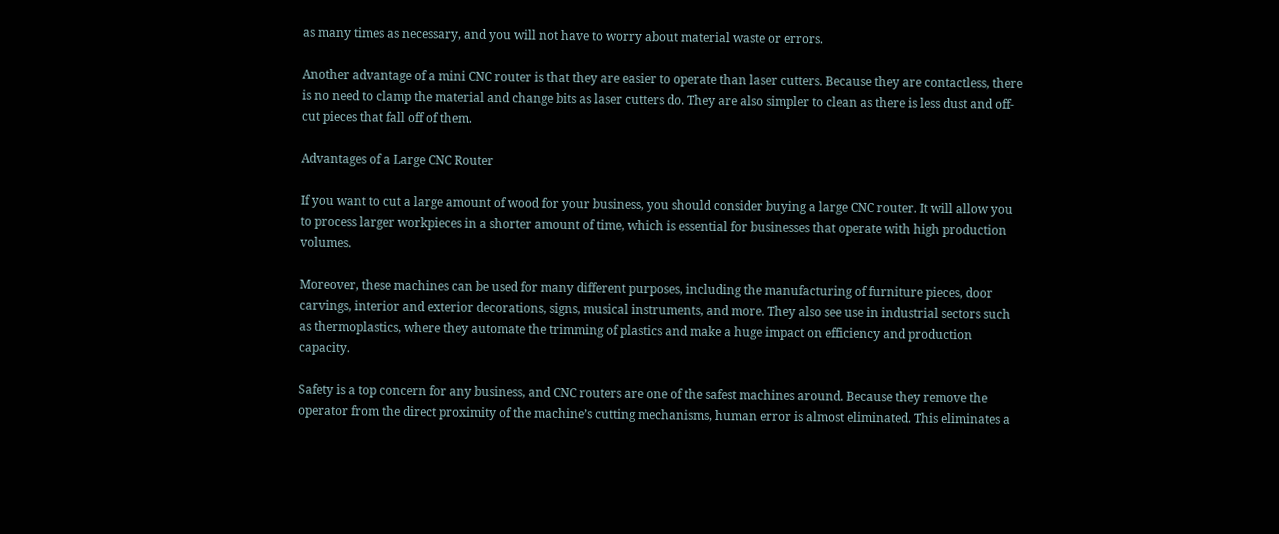as many times as necessary, and you will not have to worry about material waste or errors.

Another advantage of a mini CNC router is that they are easier to operate than laser cutters. Because they are contactless, there is no need to clamp the material and change bits as laser cutters do. They are also simpler to clean as there is less dust and off-cut pieces that fall off of them.

Advantages of a Large CNC Router

If you want to cut a large amount of wood for your business, you should consider buying a large CNC router. It will allow you to process larger workpieces in a shorter amount of time, which is essential for businesses that operate with high production volumes.

Moreover, these machines can be used for many different purposes, including the manufacturing of furniture pieces, door carvings, interior and exterior decorations, signs, musical instruments, and more. They also see use in industrial sectors such as thermoplastics, where they automate the trimming of plastics and make a huge impact on efficiency and production capacity.

Safety is a top concern for any business, and CNC routers are one of the safest machines around. Because they remove the operator from the direct proximity of the machine’s cutting mechanisms, human error is almost eliminated. This eliminates a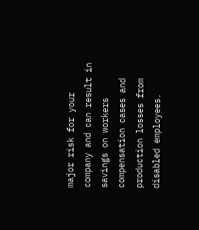major risk for your company and can result in savings on workers compensation cases and production losses from disabled employees.